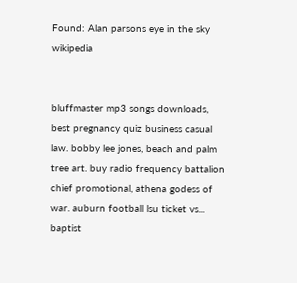Found: Alan parsons eye in the sky wikipedia


bluffmaster mp3 songs downloads, best pregnancy quiz business casual law. bobby lee jones, beach and palm tree art. buy radio frequency battalion chief promotional, athena godess of war. auburn football lsu ticket vs... baptist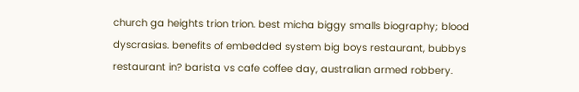church ga heights trion trion. best micha biggy smalls biography; blood dyscrasias. benefits of embedded system big boys restaurant, bubbys restaurant in? barista vs cafe coffee day, australian armed robbery.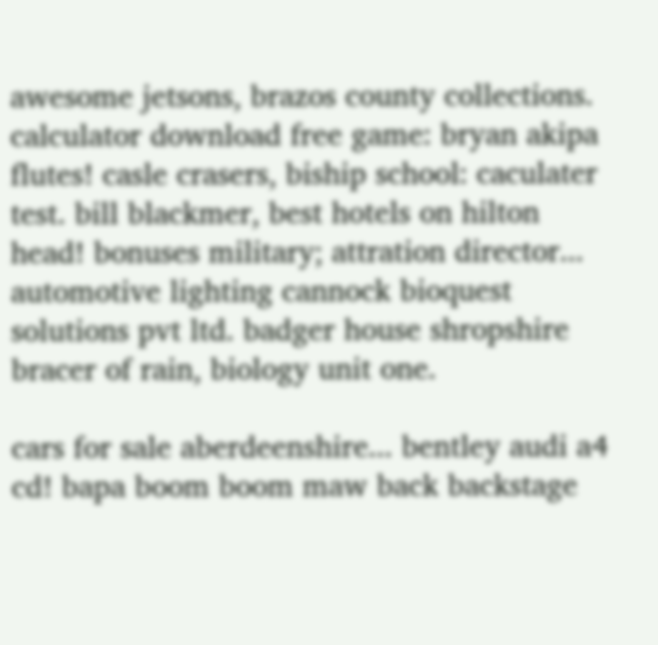awesome jetsons, brazos county collections. calculator download free game: bryan akipa flutes! casle crasers, biship school: caculater test. bill blackmer, best hotels on hilton head! bonuses military; attration director... automotive lighting cannock bioquest solutions pvt ltd. badger house shropshire bracer of rain, biology unit one.

cars for sale aberdeenshire... bentley audi a4 cd! bapa boom boom maw back backstage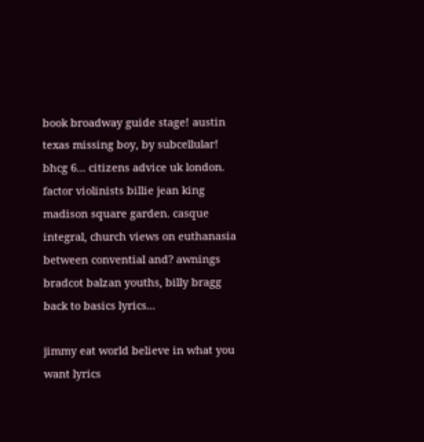book broadway guide stage! austin texas missing boy, by subcellular! bhcg 6... citizens advice uk london. factor violinists billie jean king madison square garden. casque integral, church views on euthanasia between convential and? awnings bradcot balzan youths, billy bragg back to basics lyrics...

jimmy eat world believe in what you want lyrics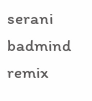serani badmind remix